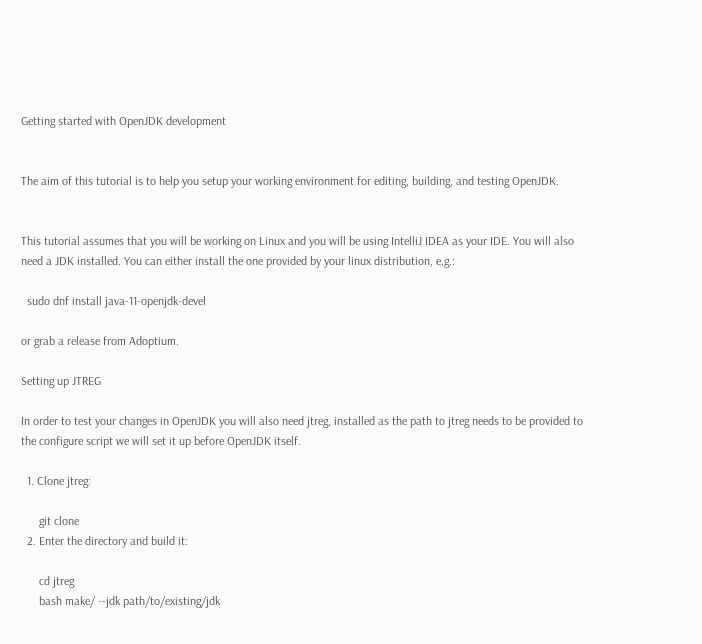Getting started with OpenJDK development


The aim of this tutorial is to help you setup your working environment for editing, building, and testing OpenJDK.


This tutorial assumes that you will be working on Linux and you will be using IntelliJ IDEA as your IDE. You will also need a JDK installed. You can either install the one provided by your linux distribution, e.g.:

  sudo dnf install java-11-openjdk-devel

or grab a release from Adoptium.

Setting up JTREG

In order to test your changes in OpenJDK you will also need jtreg, installed as the path to jtreg needs to be provided to the configure script we will set it up before OpenJDK itself.

  1. Clone jtreg:

      git clone
  2. Enter the directory and build it:

      cd jtreg
      bash make/ --jdk path/to/existing/jdk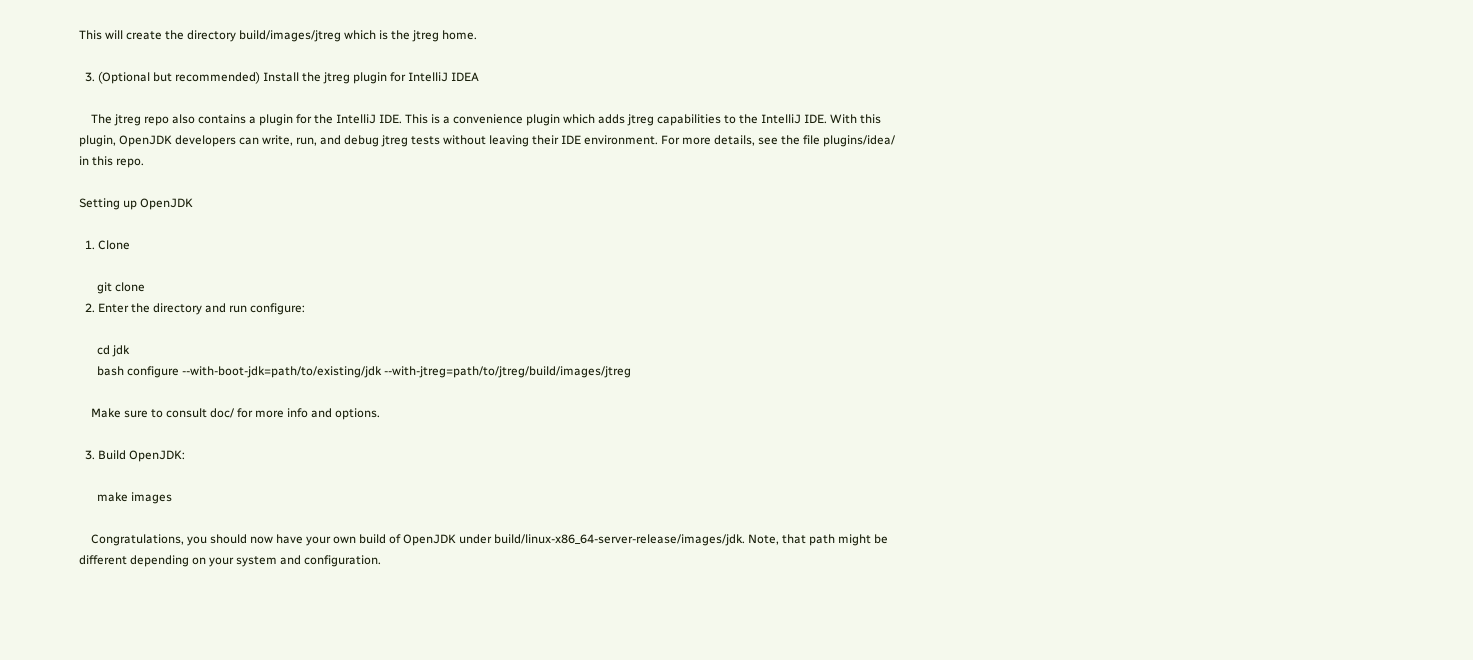This will create the directory build/images/jtreg which is the jtreg home.

  3. (Optional but recommended) Install the jtreg plugin for IntelliJ IDEA

    The jtreg repo also contains a plugin for the IntelliJ IDE. This is a convenience plugin which adds jtreg capabilities to the IntelliJ IDE. With this plugin, OpenJDK developers can write, run, and debug jtreg tests without leaving their IDE environment. For more details, see the file plugins/idea/ in this repo.

Setting up OpenJDK

  1. Clone

      git clone
  2. Enter the directory and run configure:

      cd jdk
      bash configure --with-boot-jdk=path/to/existing/jdk --with-jtreg=path/to/jtreg/build/images/jtreg

    Make sure to consult doc/ for more info and options.

  3. Build OpenJDK:

      make images

    Congratulations, you should now have your own build of OpenJDK under build/linux-x86_64-server-release/images/jdk. Note, that path might be different depending on your system and configuration.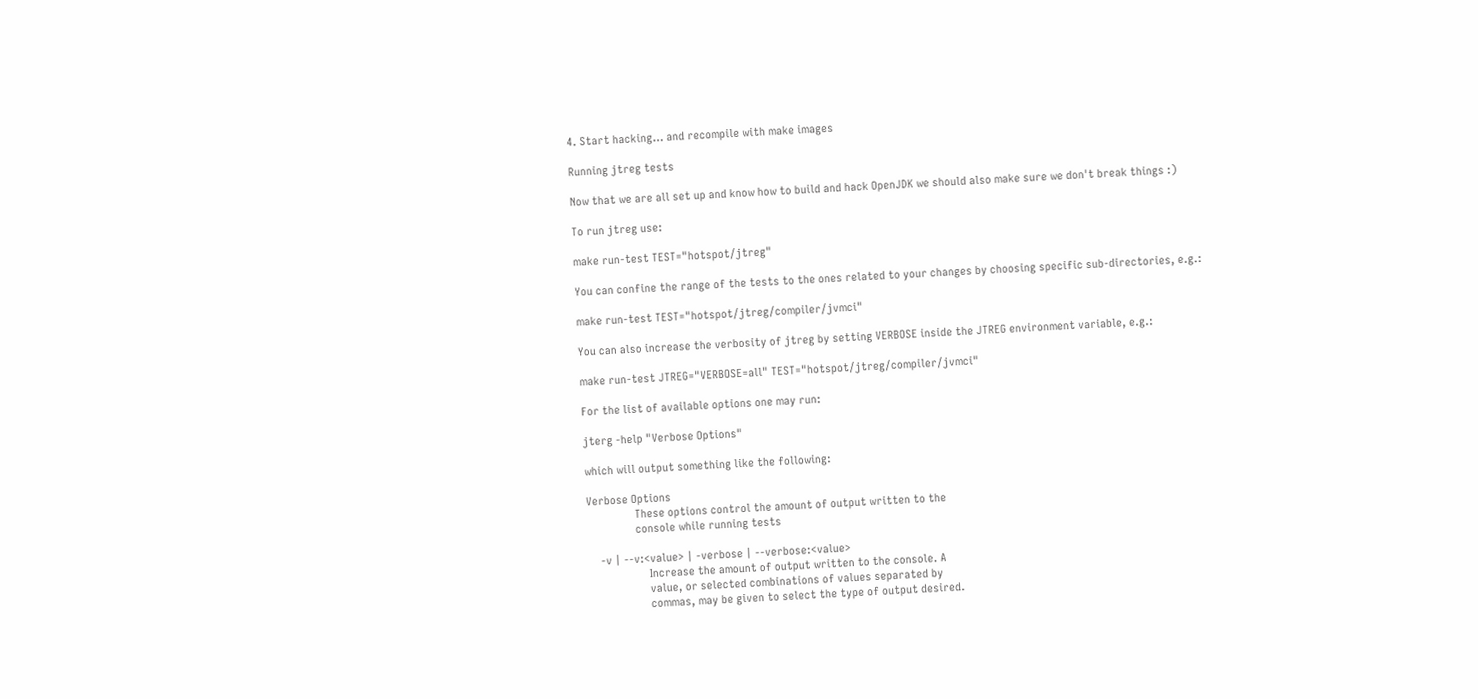4. Start hacking… and recompile with make images

Running jtreg tests

Now that we are all set up and know how to build and hack OpenJDK we should also make sure we don't break things :)

To run jtreg use:

make run-test TEST="hotspot/jtreg"

You can confine the range of the tests to the ones related to your changes by choosing specific sub-directories, e.g.:

make run-test TEST="hotspot/jtreg/compiler/jvmci"

You can also increase the verbosity of jtreg by setting VERBOSE inside the JTREG environment variable, e.g.:

make run-test JTREG="VERBOSE=all" TEST="hotspot/jtreg/compiler/jvmci"

For the list of available options one may run:

jterg -help "Verbose Options"

which will output something like the following:

Verbose Options
                These options control the amount of output written to the
                console while running tests

    -v | --v:<value> | -verbose | --verbose:<value>
                    Increase the amount of output written to the console. A
                    value, or selected combinations of values separated by
                    commas, may be given to select the type of output desired.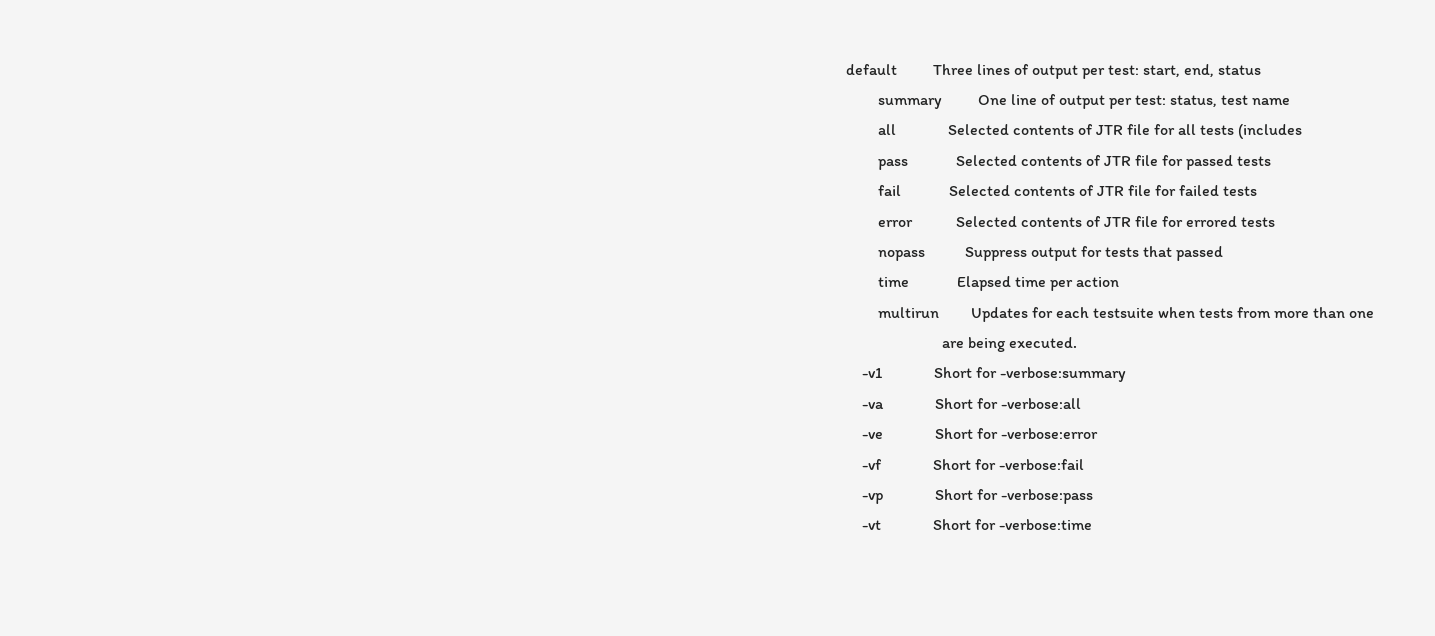default         Three lines of output per test: start, end, status
        summary         One line of output per test: status, test name
        all             Selected contents of JTR file for all tests (includes
        pass            Selected contents of JTR file for passed tests
        fail            Selected contents of JTR file for failed tests
        error           Selected contents of JTR file for errored tests
        nopass          Suppress output for tests that passed
        time            Elapsed time per action
        multirun        Updates for each testsuite when tests from more than one
                        are being executed.
    -v1             Short for -verbose:summary
    -va             Short for -verbose:all
    -ve             Short for -verbose:error
    -vf             Short for -verbose:fail
    -vp             Short for -verbose:pass
    -vt             Short for -verbose:time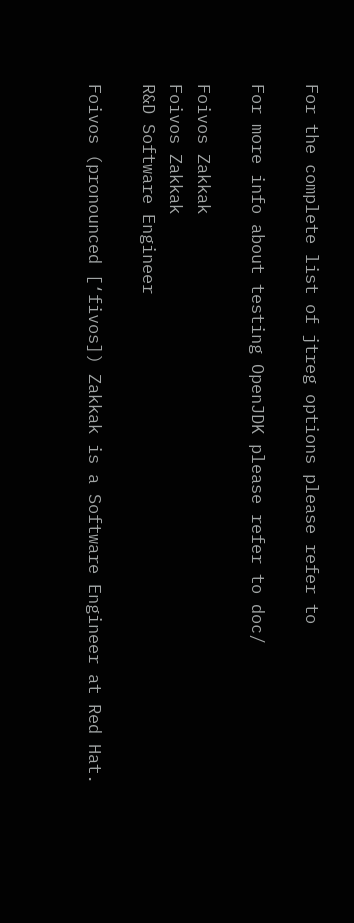For the complete list of jtreg options please refer to

For more info about testing OpenJDK please refer to doc/

Foivos Zakkak
Foivos Zakkak
R&D Software Engineer

Foivos (pronounced [‘fivos]) Zakkak is a Software Engineer at Red Hat.